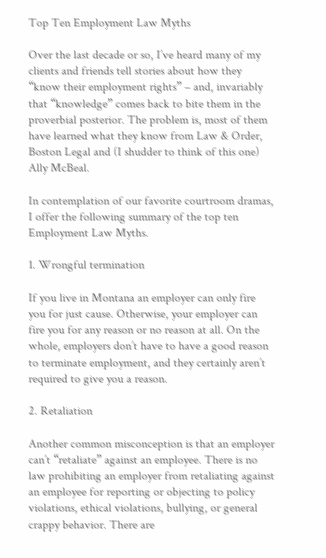Top Ten Employment Law Myths

Over the last decade or so, I’ve heard many of my clients and friends tell stories about how they “know their employment rights” – and, invariably that “knowledge” comes back to bite them in the proverbial posterior. The problem is, most of them have learned what they know from Law & Order, Boston Legal and (I shudder to think of this one) Ally McBeal.

In contemplation of our favorite courtroom dramas, I offer the following summary of the top ten Employment Law Myths.

1. Wrongful termination

If you live in Montana an employer can only fire you for just cause. Otherwise, your employer can fire you for any reason or no reason at all. On the whole, employers don’t have to have a good reason to terminate employment, and they certainly aren’t required to give you a reason.

2. Retaliation

Another common misconception is that an employer can’t “retaliate” against an employee. There is no law prohibiting an employer from retaliating against an employee for reporting or objecting to policy violations, ethical violations, bullying, or general crappy behavior. There are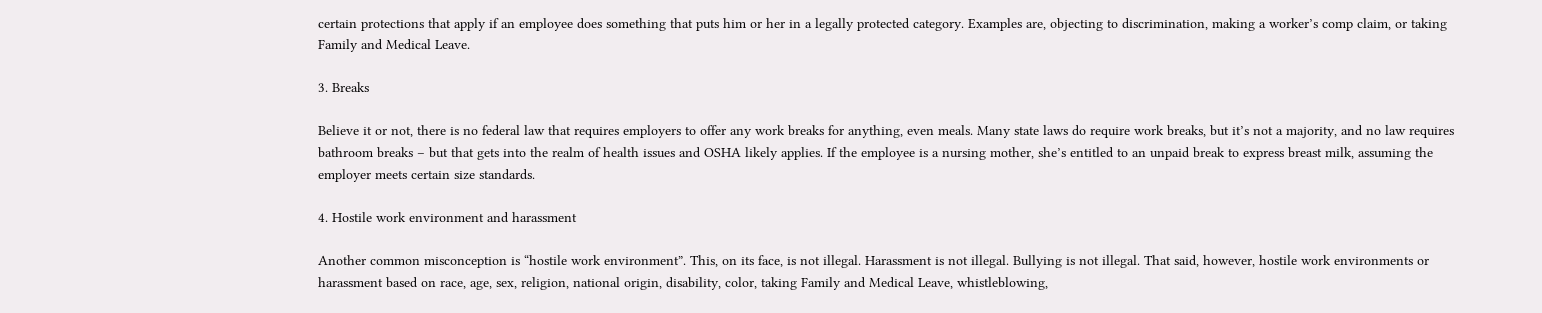certain protections that apply if an employee does something that puts him or her in a legally protected category. Examples are, objecting to discrimination, making a worker’s comp claim, or taking Family and Medical Leave.

3. Breaks

Believe it or not, there is no federal law that requires employers to offer any work breaks for anything, even meals. Many state laws do require work breaks, but it’s not a majority, and no law requires bathroom breaks – but that gets into the realm of health issues and OSHA likely applies. If the employee is a nursing mother, she’s entitled to an unpaid break to express breast milk, assuming the employer meets certain size standards.

4. Hostile work environment and harassment

Another common misconception is “hostile work environment”. This, on its face, is not illegal. Harassment is not illegal. Bullying is not illegal. That said, however, hostile work environments or harassment based on race, age, sex, religion, national origin, disability, color, taking Family and Medical Leave, whistleblowing,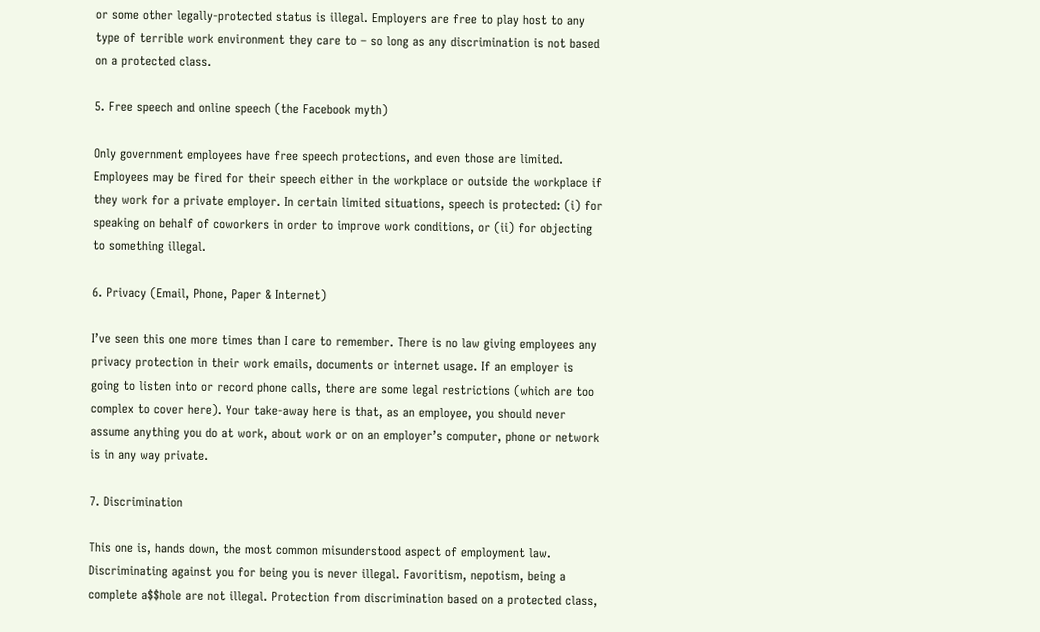or some other legally-protected status is illegal. Employers are free to play host to any type of terrible work environment they care to – so long as any discrimination is not based on a protected class.

5. Free speech and online speech (the Facebook myth)

Only government employees have free speech protections, and even those are limited. Employees may be fired for their speech either in the workplace or outside the workplace if they work for a private employer. In certain limited situations, speech is protected: (i) for speaking on behalf of coworkers in order to improve work conditions, or (ii) for objecting to something illegal.

6. Privacy (Email, Phone, Paper & Internet)

I’ve seen this one more times than I care to remember. There is no law giving employees any privacy protection in their work emails, documents or internet usage. If an employer is going to listen into or record phone calls, there are some legal restrictions (which are too complex to cover here). Your take-away here is that, as an employee, you should never assume anything you do at work, about work or on an employer’s computer, phone or network is in any way private.

7. Discrimination

This one is, hands down, the most common misunderstood aspect of employment law. Discriminating against you for being you is never illegal. Favoritism, nepotism, being a complete a$$hole are not illegal. Protection from discrimination based on a protected class,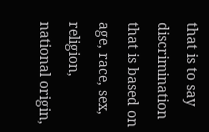that is to say discrimination that is based on age, race, sex, religion, national origin,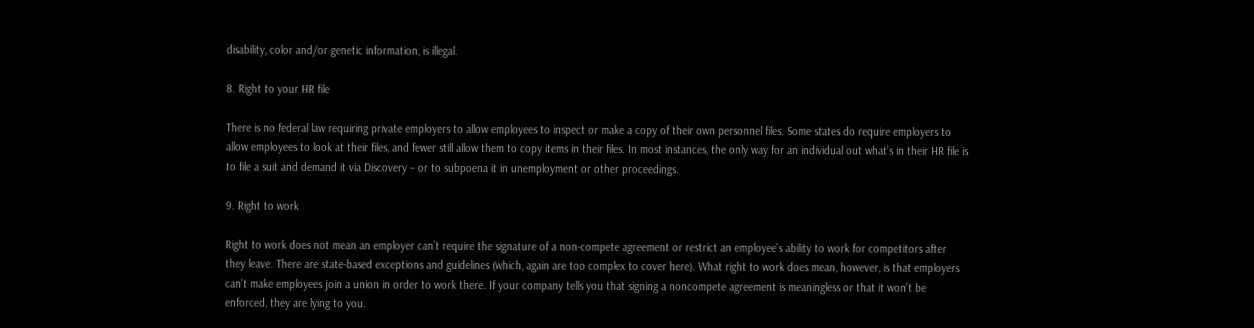disability, color and/or genetic information, is illegal.

8. Right to your HR file

There is no federal law requiring private employers to allow employees to inspect or make a copy of their own personnel files. Some states do require employers to allow employees to look at their files, and fewer still allow them to copy items in their files. In most instances, the only way for an individual out what’s in their HR file is to file a suit and demand it via Discovery – or to subpoena it in unemployment or other proceedings.

9. Right to work

Right to work does not mean an employer can’t require the signature of a non-compete agreement or restrict an employee’s ability to work for competitors after they leave. There are state-based exceptions and guidelines (which, again are too complex to cover here). What right to work does mean, however, is that employers can’t make employees join a union in order to work there. If your company tells you that signing a noncompete agreement is meaningless or that it won’t be enforced, they are lying to you.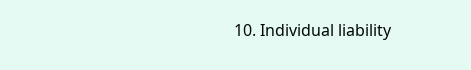10. Individual liability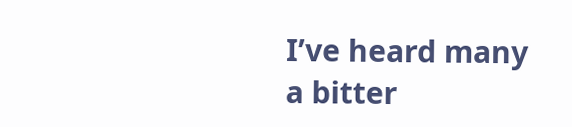I’ve heard many a bitter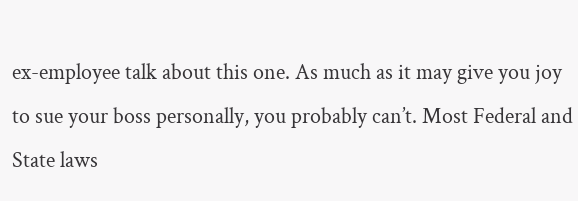ex-employee talk about this one. As much as it may give you joy to sue your boss personally, you probably can’t. Most Federal and State laws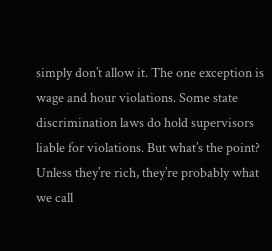simply don’t allow it. The one exception is wage and hour violations. Some state discrimination laws do hold supervisors liable for violations. But what’s the point? Unless they’re rich, they’re probably what we call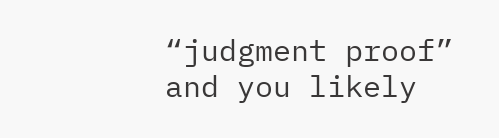“judgment proof” and you likely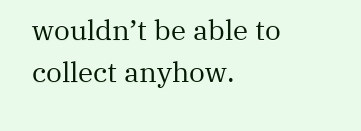wouldn’t be able to collect anyhow.